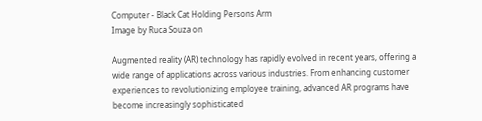Computer - Black Cat Holding Persons Arm
Image by Ruca Souza on

Augmented reality (AR) technology has rapidly evolved in recent years, offering a wide range of applications across various industries. From enhancing customer experiences to revolutionizing employee training, advanced AR programs have become increasingly sophisticated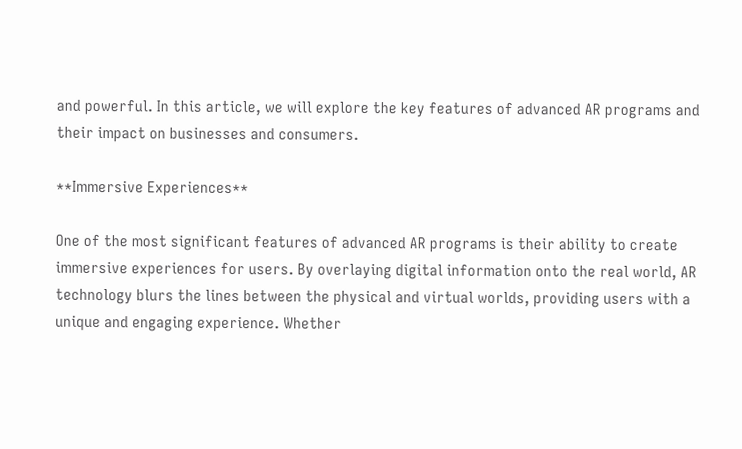and powerful. In this article, we will explore the key features of advanced AR programs and their impact on businesses and consumers.

**Immersive Experiences**

One of the most significant features of advanced AR programs is their ability to create immersive experiences for users. By overlaying digital information onto the real world, AR technology blurs the lines between the physical and virtual worlds, providing users with a unique and engaging experience. Whether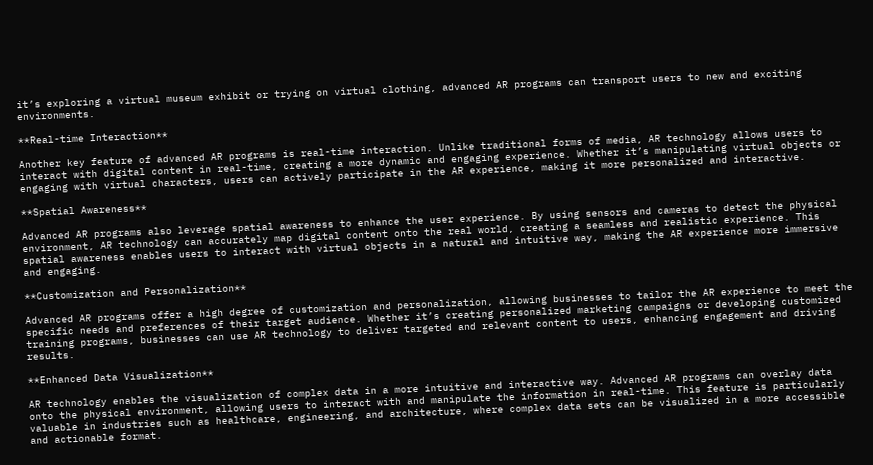it’s exploring a virtual museum exhibit or trying on virtual clothing, advanced AR programs can transport users to new and exciting environments.

**Real-time Interaction**

Another key feature of advanced AR programs is real-time interaction. Unlike traditional forms of media, AR technology allows users to interact with digital content in real-time, creating a more dynamic and engaging experience. Whether it’s manipulating virtual objects or engaging with virtual characters, users can actively participate in the AR experience, making it more personalized and interactive.

**Spatial Awareness**

Advanced AR programs also leverage spatial awareness to enhance the user experience. By using sensors and cameras to detect the physical environment, AR technology can accurately map digital content onto the real world, creating a seamless and realistic experience. This spatial awareness enables users to interact with virtual objects in a natural and intuitive way, making the AR experience more immersive and engaging.

**Customization and Personalization**

Advanced AR programs offer a high degree of customization and personalization, allowing businesses to tailor the AR experience to meet the specific needs and preferences of their target audience. Whether it’s creating personalized marketing campaigns or developing customized training programs, businesses can use AR technology to deliver targeted and relevant content to users, enhancing engagement and driving results.

**Enhanced Data Visualization**

AR technology enables the visualization of complex data in a more intuitive and interactive way. Advanced AR programs can overlay data onto the physical environment, allowing users to interact with and manipulate the information in real-time. This feature is particularly valuable in industries such as healthcare, engineering, and architecture, where complex data sets can be visualized in a more accessible and actionable format.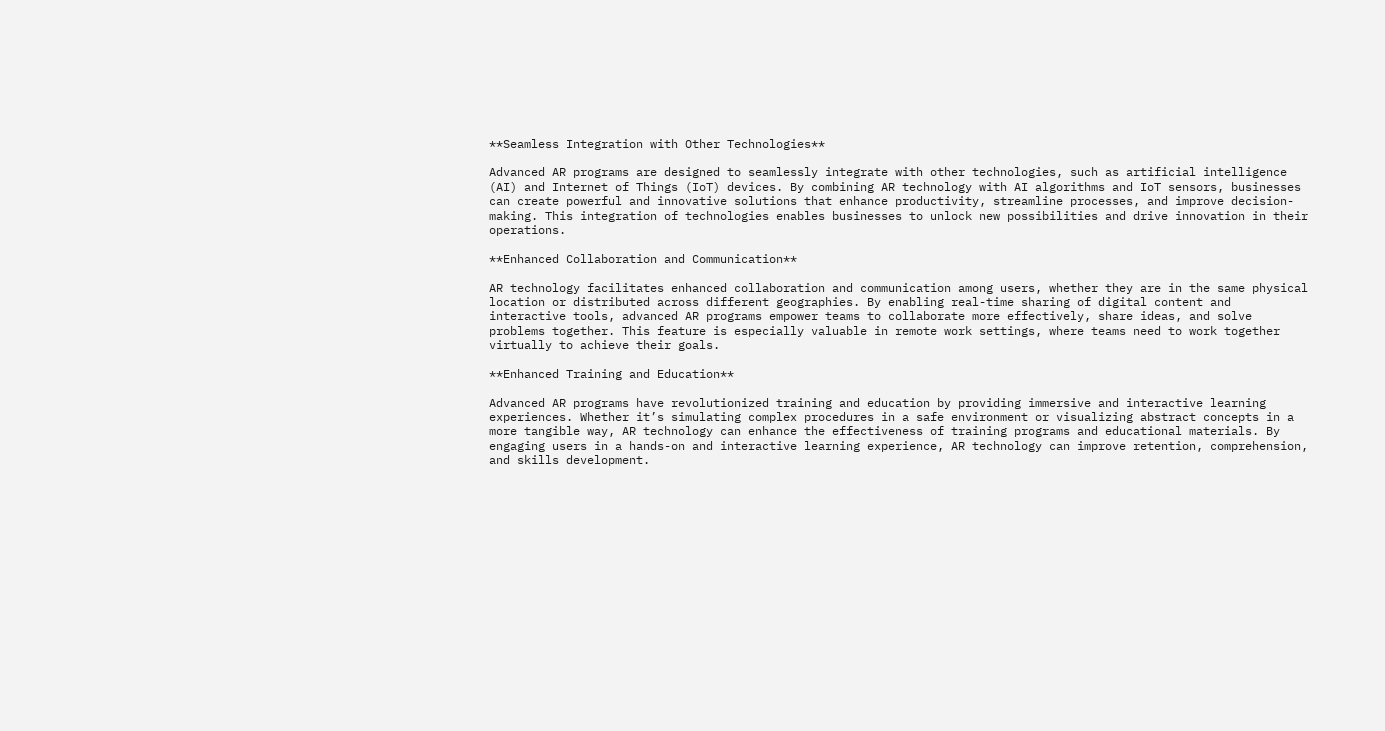**Seamless Integration with Other Technologies**

Advanced AR programs are designed to seamlessly integrate with other technologies, such as artificial intelligence (AI) and Internet of Things (IoT) devices. By combining AR technology with AI algorithms and IoT sensors, businesses can create powerful and innovative solutions that enhance productivity, streamline processes, and improve decision-making. This integration of technologies enables businesses to unlock new possibilities and drive innovation in their operations.

**Enhanced Collaboration and Communication**

AR technology facilitates enhanced collaboration and communication among users, whether they are in the same physical location or distributed across different geographies. By enabling real-time sharing of digital content and interactive tools, advanced AR programs empower teams to collaborate more effectively, share ideas, and solve problems together. This feature is especially valuable in remote work settings, where teams need to work together virtually to achieve their goals.

**Enhanced Training and Education**

Advanced AR programs have revolutionized training and education by providing immersive and interactive learning experiences. Whether it’s simulating complex procedures in a safe environment or visualizing abstract concepts in a more tangible way, AR technology can enhance the effectiveness of training programs and educational materials. By engaging users in a hands-on and interactive learning experience, AR technology can improve retention, comprehension, and skills development.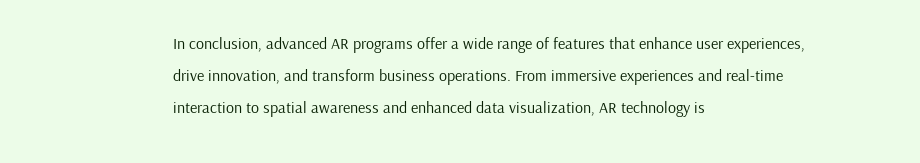In conclusion, advanced AR programs offer a wide range of features that enhance user experiences, drive innovation, and transform business operations. From immersive experiences and real-time interaction to spatial awareness and enhanced data visualization, AR technology is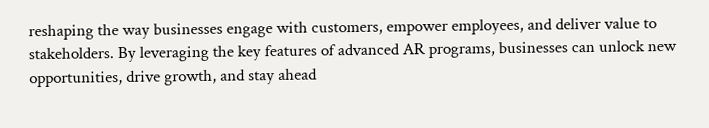reshaping the way businesses engage with customers, empower employees, and deliver value to stakeholders. By leveraging the key features of advanced AR programs, businesses can unlock new opportunities, drive growth, and stay ahead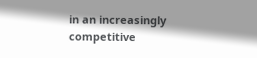in an increasingly competitive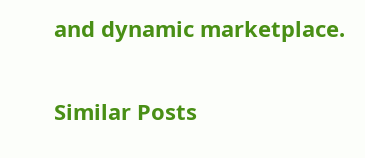and dynamic marketplace.

Similar Posts